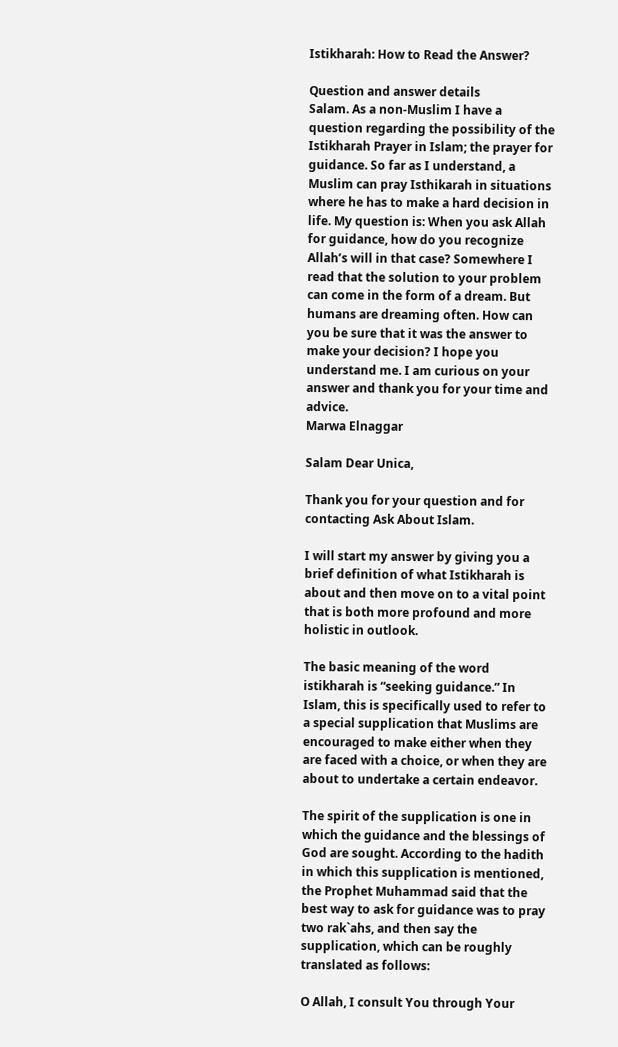Istikharah: How to Read the Answer?

Question and answer details
Salam. As a non-Muslim I have a question regarding the possibility of the Istikharah Prayer in Islam; the prayer for guidance. So far as I understand, a Muslim can pray Isthikarah in situations where he has to make a hard decision in life. My question is: When you ask Allah for guidance, how do you recognize Allah’s will in that case? Somewhere I read that the solution to your problem can come in the form of a dream. But humans are dreaming often. How can you be sure that it was the answer to make your decision? I hope you understand me. I am curious on your answer and thank you for your time and advice.
Marwa Elnaggar

Salam Dear Unica,

Thank you for your question and for contacting Ask About Islam.

I will start my answer by giving you a brief definition of what Istikharah is about and then move on to a vital point that is both more profound and more holistic in outlook.

The basic meaning of the word
istikharah is “seeking guidance.” In Islam, this is specifically used to refer to a special supplication that Muslims are encouraged to make either when they are faced with a choice, or when they are about to undertake a certain endeavor.

The spirit of the supplication is one in which the guidance and the blessings of God are sought. According to the hadith in which this supplication is mentioned, the Prophet Muhammad said that the best way to ask for guidance was to pray two rak`ahs, and then say the supplication, which can be roughly translated as follows:

O Allah, I consult You through Your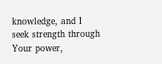knowledge, and I seek strength through Your power,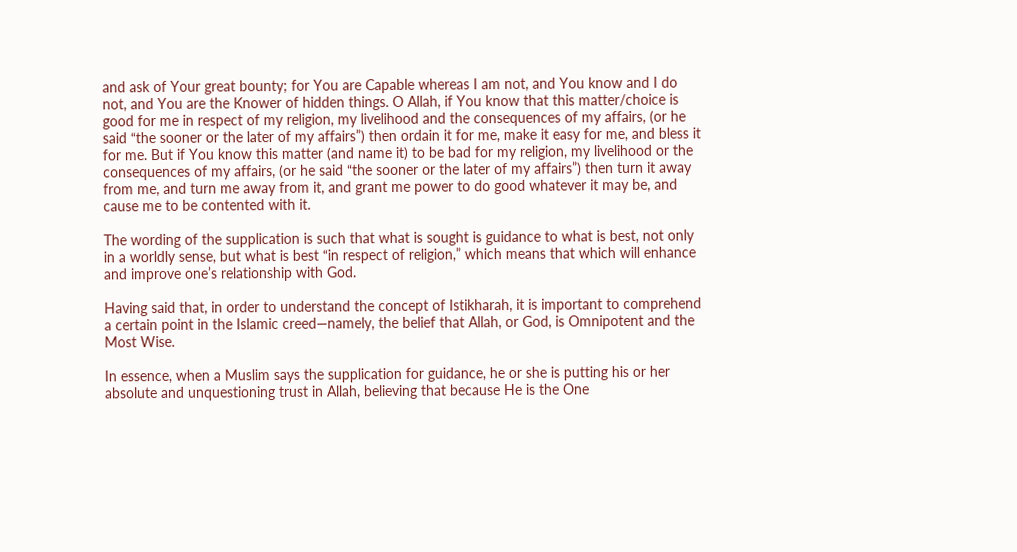and ask of Your great bounty; for You are Capable whereas I am not, and You know and I do not, and You are the Knower of hidden things. O Allah, if You know that this matter/choice is good for me in respect of my religion, my livelihood and the consequences of my affairs, (or he said “the sooner or the later of my affairs”) then ordain it for me, make it easy for me, and bless it for me. But if You know this matter (and name it) to be bad for my religion, my livelihood or the consequences of my affairs, (or he said “the sooner or the later of my affairs”) then turn it away from me, and turn me away from it, and grant me power to do good whatever it may be, and cause me to be contented with it.

The wording of the supplication is such that what is sought is guidance to what is best, not only in a worldly sense, but what is best “in respect of religion,” which means that which will enhance and improve one’s relationship with God.

Having said that, in order to understand the concept of Istikharah, it is important to comprehend a certain point in the Islamic creed—namely, the belief that Allah, or God, is Omnipotent and the Most Wise.

In essence, when a Muslim says the supplication for guidance, he or she is putting his or her absolute and unquestioning trust in Allah, believing that because He is the One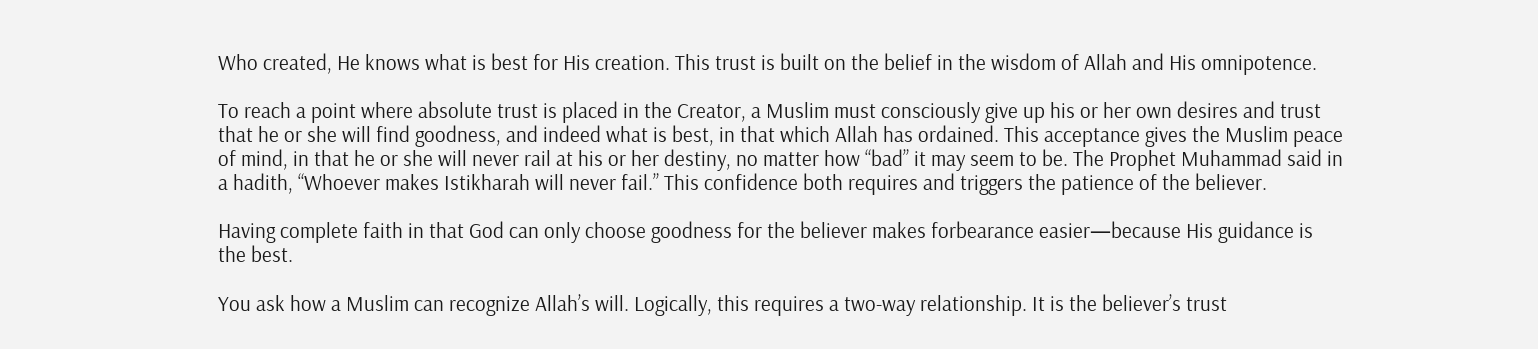Who created, He knows what is best for His creation. This trust is built on the belief in the wisdom of Allah and His omnipotence.

To reach a point where absolute trust is placed in the Creator, a Muslim must consciously give up his or her own desires and trust that he or she will find goodness, and indeed what is best, in that which Allah has ordained. This acceptance gives the Muslim peace of mind, in that he or she will never rail at his or her destiny, no matter how “bad” it may seem to be. The Prophet Muhammad said in a hadith, “Whoever makes Istikharah will never fail.” This confidence both requires and triggers the patience of the believer.

Having complete faith in that God can only choose goodness for the believer makes forbearance easier—because His guidance is the best.

You ask how a Muslim can recognize Allah’s will. Logically, this requires a two-way relationship. It is the believer’s trust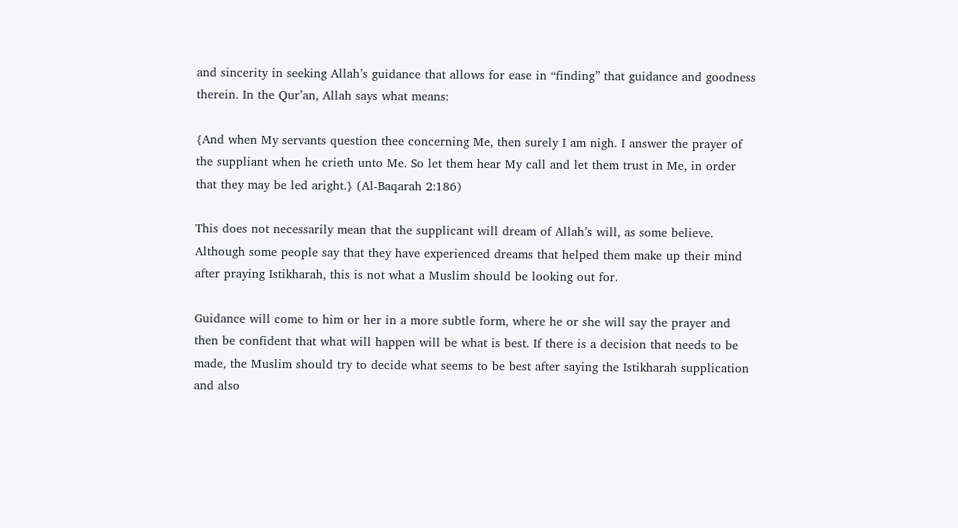and sincerity in seeking Allah’s guidance that allows for ease in “finding” that guidance and goodness therein. In the Qur’an, Allah says what means:

{And when My servants question thee concerning Me, then surely I am nigh. I answer the prayer of the suppliant when he crieth unto Me. So let them hear My call and let them trust in Me, in order that they may be led aright.} (Al-Baqarah 2:186)

This does not necessarily mean that the supplicant will dream of Allah’s will, as some believe. Although some people say that they have experienced dreams that helped them make up their mind after praying Istikharah, this is not what a Muslim should be looking out for.

Guidance will come to him or her in a more subtle form, where he or she will say the prayer and then be confident that what will happen will be what is best. If there is a decision that needs to be made, the Muslim should try to decide what seems to be best after saying the Istikharah supplication and also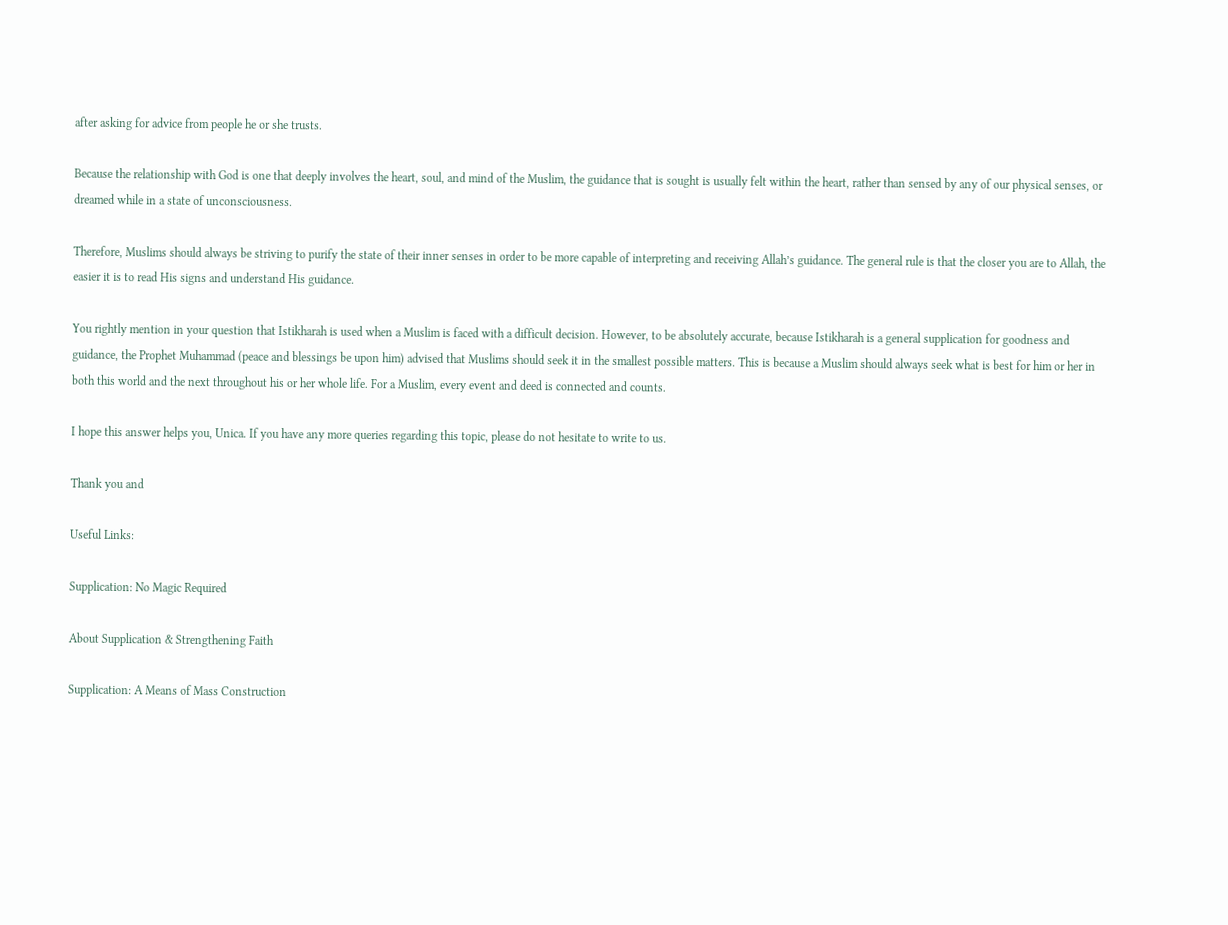after asking for advice from people he or she trusts.

Because the relationship with God is one that deeply involves the heart, soul, and mind of the Muslim, the guidance that is sought is usually felt within the heart, rather than sensed by any of our physical senses, or dreamed while in a state of unconsciousness.

Therefore, Muslims should always be striving to purify the state of their inner senses in order to be more capable of interpreting and receiving Allah’s guidance. The general rule is that the closer you are to Allah, the easier it is to read His signs and understand His guidance.

You rightly mention in your question that Istikharah is used when a Muslim is faced with a difficult decision. However, to be absolutely accurate, because Istikharah is a general supplication for goodness and guidance, the Prophet Muhammad (peace and blessings be upon him) advised that Muslims should seek it in the smallest possible matters. This is because a Muslim should always seek what is best for him or her in both this world and the next throughout his or her whole life. For a Muslim, every event and deed is connected and counts.

I hope this answer helps you, Unica. If you have any more queries regarding this topic, please do not hesitate to write to us.

Thank you and

Useful Links:

Supplication: No Magic Required

About Supplication & Strengthening Faith

Supplication: A Means of Mass Construction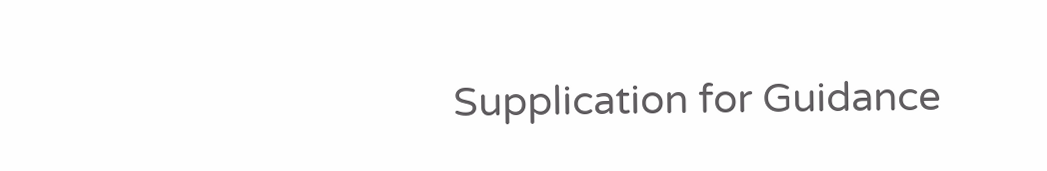Supplication for Guidance